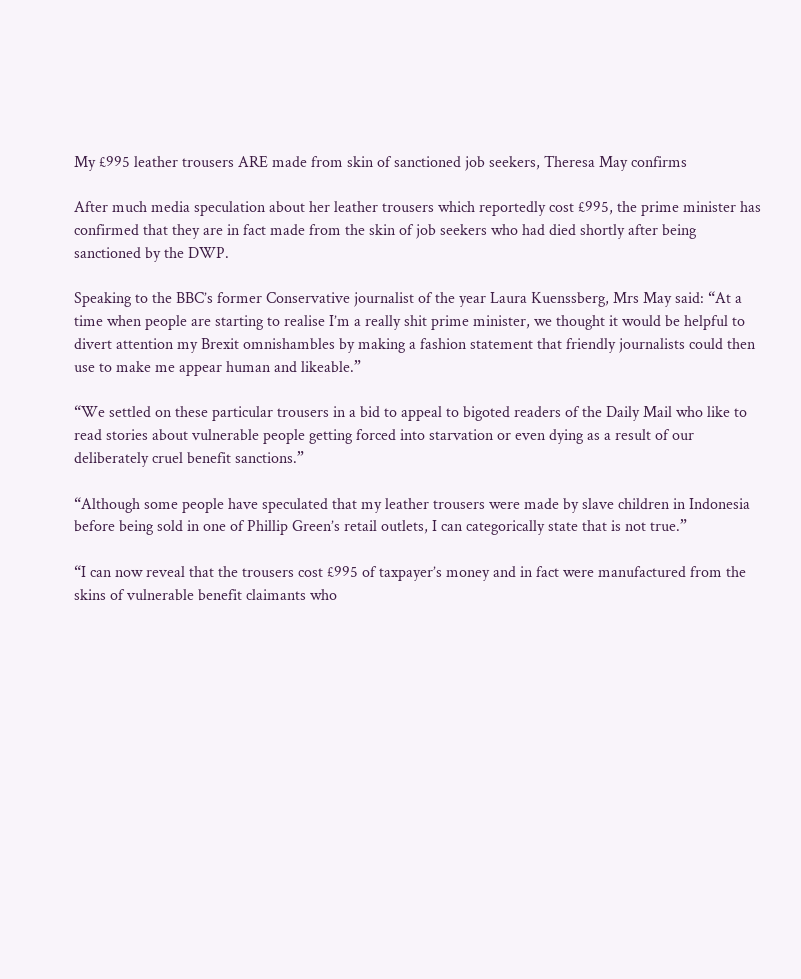My £995 leather trousers ARE made from skin of sanctioned job seekers, Theresa May confirms

After much media speculation about her leather trousers which reportedly cost £995, the prime minister has confirmed that they are in fact made from the skin of job seekers who had died shortly after being sanctioned by the DWP.

Speaking to the BBC’s former Conservative journalist of the year Laura Kuenssberg, Mrs May said: “At a time when people are starting to realise I’m a really shit prime minister, we thought it would be helpful to divert attention my Brexit omnishambles by making a fashion statement that friendly journalists could then use to make me appear human and likeable.”

“We settled on these particular trousers in a bid to appeal to bigoted readers of the Daily Mail who like to read stories about vulnerable people getting forced into starvation or even dying as a result of our deliberately cruel benefit sanctions.”

“Although some people have speculated that my leather trousers were made by slave children in Indonesia before being sold in one of Phillip Green’s retail outlets, I can categorically state that is not true.”

“I can now reveal that the trousers cost £995 of taxpayer’s money and in fact were manufactured from the skins of vulnerable benefit claimants who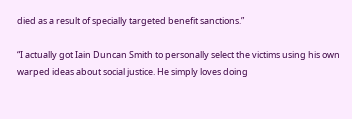died as a result of specially targeted benefit sanctions.”

“I actually got Iain Duncan Smith to personally select the victims using his own warped ideas about social justice. He simply loves doing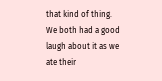that kind of thing. We both had a good laugh about it as we ate their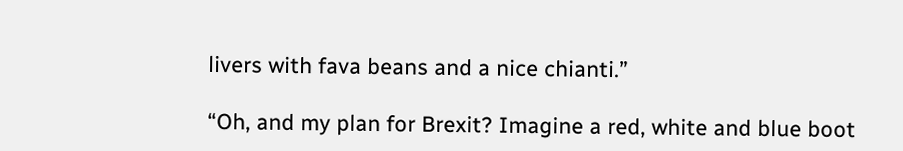livers with fava beans and a nice chianti.”

“Oh, and my plan for Brexit? Imagine a red, white and blue boot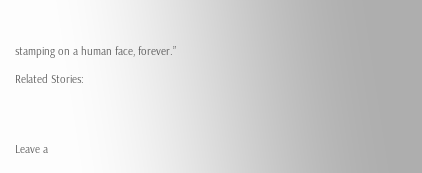stamping on a human face, forever.”

Related Stories:




Leave a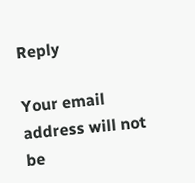Reply

Your email address will not be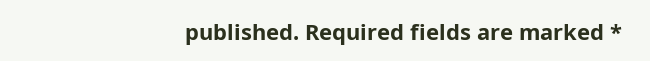published. Required fields are marked *